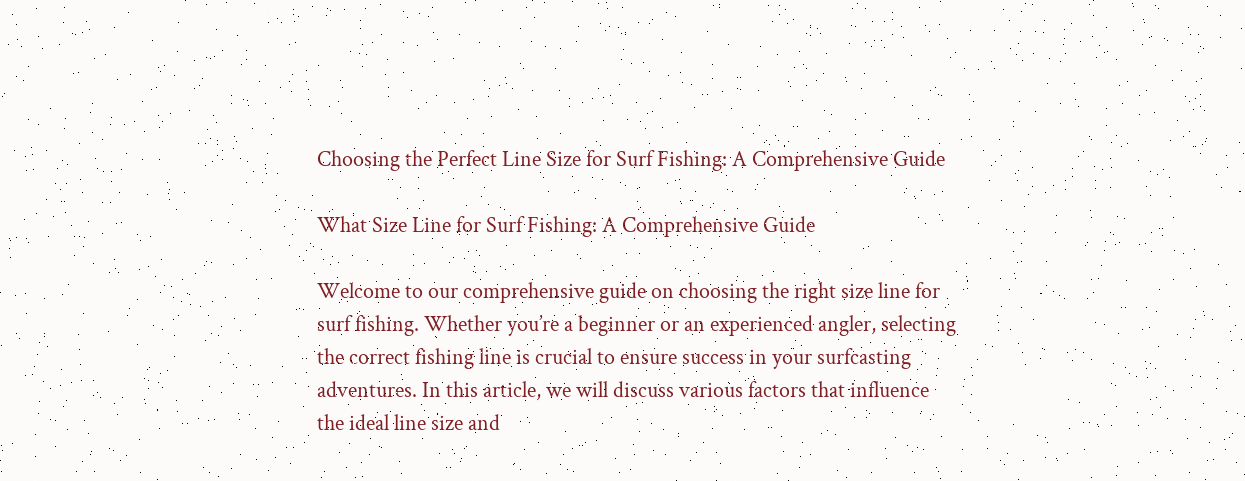Choosing the Perfect Line Size for Surf Fishing: A Comprehensive Guide

What Size Line for Surf Fishing: A Comprehensive Guide

Welcome to our comprehensive guide on choosing the right size line for surf fishing. Whether you’re a beginner or an experienced angler, selecting the correct fishing line is crucial to ensure success in your surfcasting adventures. In this article, we will discuss various factors that influence the ideal line size and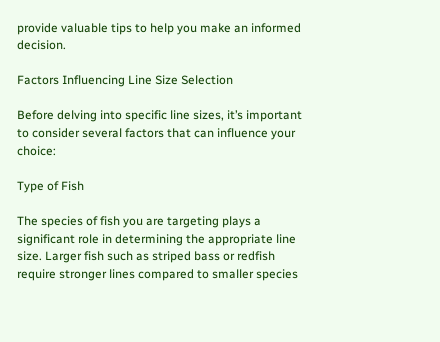provide valuable tips to help you make an informed decision.

Factors Influencing Line Size Selection

Before delving into specific line sizes, it’s important to consider several factors that can influence your choice:

Type of Fish

The species of fish you are targeting plays a significant role in determining the appropriate line size. Larger fish such as striped bass or redfish require stronger lines compared to smaller species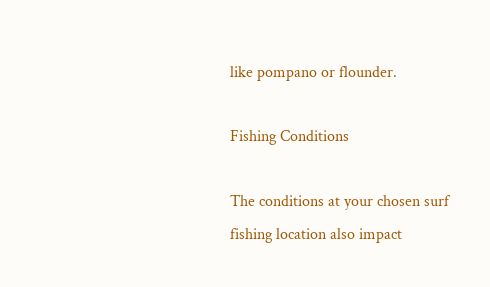like pompano or flounder.

Fishing Conditions

The conditions at your chosen surf fishing location also impact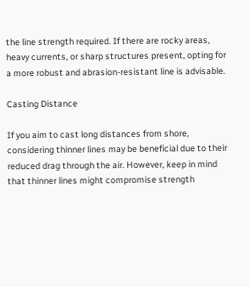the line strength required. If there are rocky areas, heavy currents, or sharp structures present, opting for a more robust and abrasion-resistant line is advisable.

Casting Distance

If you aim to cast long distances from shore, considering thinner lines may be beneficial due to their reduced drag through the air. However, keep in mind that thinner lines might compromise strength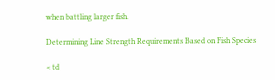when battling larger fish.

Determining Line Strength Requirements Based on Fish Species

< td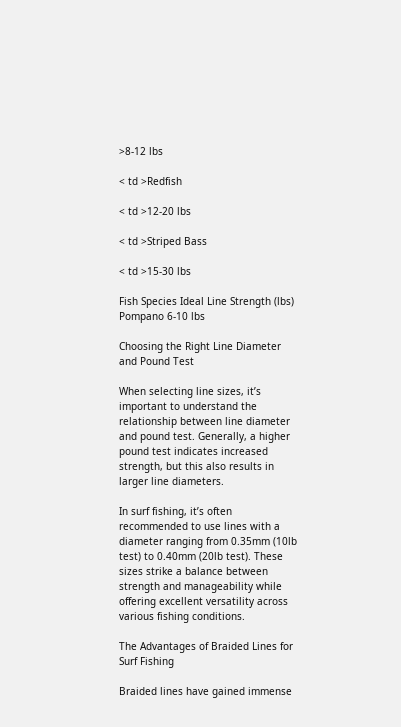>8-12 lbs

< td >Redfish

< td >12-20 lbs

< td >Striped Bass

< td >15-30 lbs

Fish Species Ideal Line Strength (lbs)
Pompano 6-10 lbs

Choosing the Right Line Diameter and Pound Test

When selecting line sizes, it’s important to understand the relationship between line diameter and pound test. Generally, a higher pound test indicates increased strength, but this also results in larger line diameters.

In surf fishing, it’s often recommended to use lines with a diameter ranging from 0.35mm (10lb test) to 0.40mm (20lb test). These sizes strike a balance between strength and manageability while offering excellent versatility across various fishing conditions.

The Advantages of Braided Lines for Surf Fishing

Braided lines have gained immense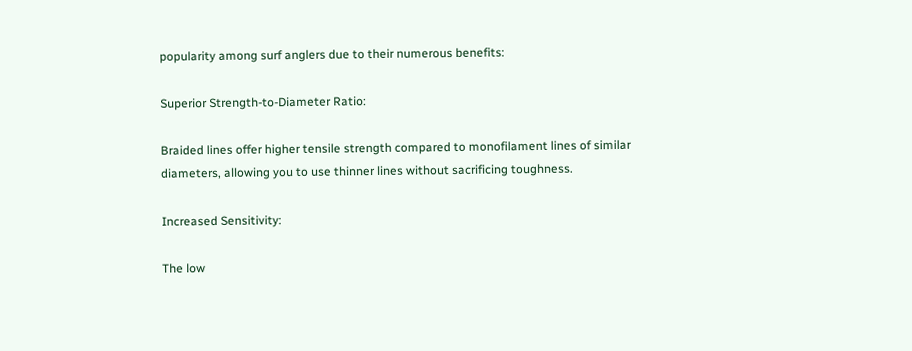popularity among surf anglers due to their numerous benefits:

Superior Strength-to-Diameter Ratio:

Braided lines offer higher tensile strength compared to monofilament lines of similar diameters, allowing you to use thinner lines without sacrificing toughness.

Increased Sensitivity:

The low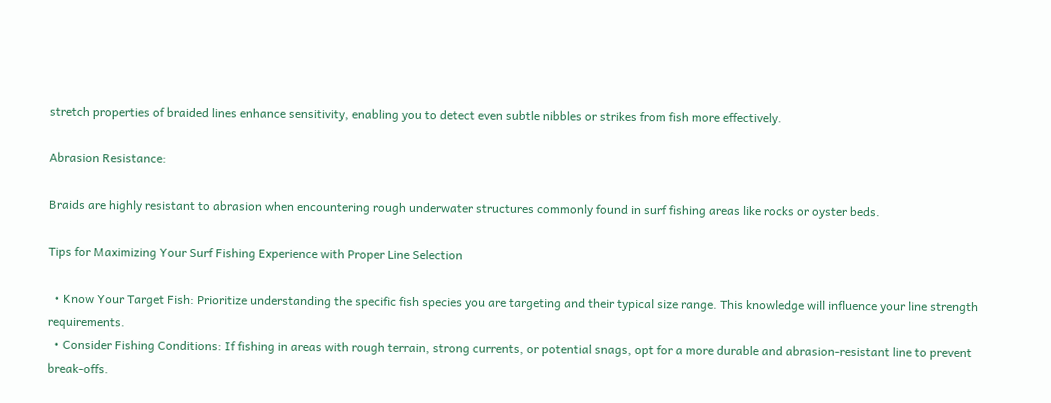stretch properties of braided lines enhance sensitivity, enabling you to detect even subtle nibbles or strikes from fish more effectively.

Abrasion Resistance:

Braids are highly resistant to abrasion when encountering rough underwater structures commonly found in surf fishing areas like rocks or oyster beds.

Tips for Maximizing Your Surf Fishing Experience with Proper Line Selection

  • Know Your Target Fish: Prioritize understanding the specific fish species you are targeting and their typical size range. This knowledge will influence your line strength requirements.
  • Consider Fishing Conditions: If fishing in areas with rough terrain, strong currents, or potential snags, opt for a more durable and abrasion-resistant line to prevent break-offs.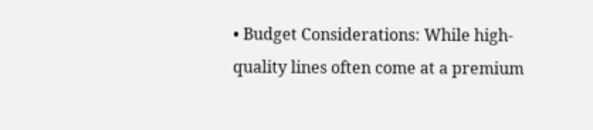• Budget Considerations: While high-quality lines often come at a premium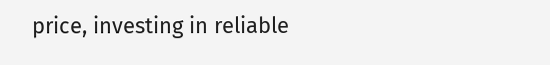price, investing in reliable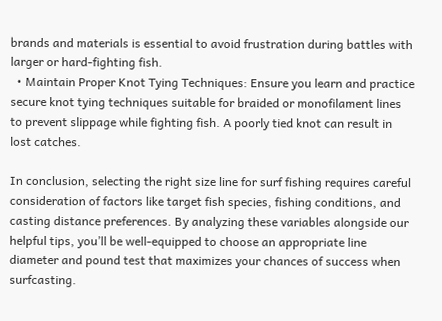brands and materials is essential to avoid frustration during battles with larger or hard-fighting fish.
  • Maintain Proper Knot Tying Techniques: Ensure you learn and practice secure knot tying techniques suitable for braided or monofilament lines to prevent slippage while fighting fish. A poorly tied knot can result in lost catches.

In conclusion, selecting the right size line for surf fishing requires careful consideration of factors like target fish species, fishing conditions, and casting distance preferences. By analyzing these variables alongside our helpful tips, you’ll be well-equipped to choose an appropriate line diameter and pound test that maximizes your chances of success when surfcasting.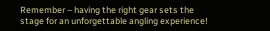Remember – having the right gear sets the stage for an unforgettable angling experience!